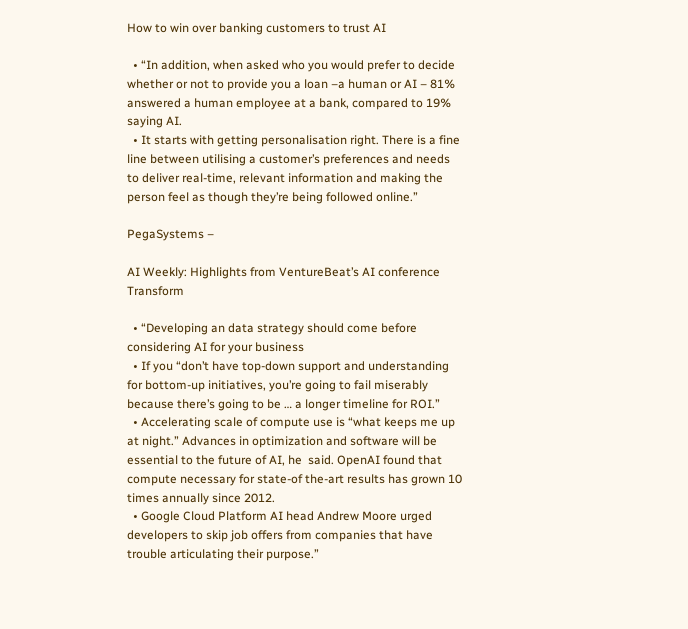How to win over banking customers to trust AI

  • “In addition, when asked who you would prefer to decide whether or not to provide you a loan –a human or AI – 81% answered a human employee at a bank, compared to 19% saying AI.
  • It starts with getting personalisation right. There is a fine line between utilising a customer’s preferences and needs to deliver real-time, relevant information and making the person feel as though they’re being followed online.”

PegaSystems –

AI Weekly: Highlights from VentureBeat’s AI conference Transform

  • “Developing an data strategy should come before considering AI for your business
  • If you “don’t have top-down support and understanding for bottom-up initiatives, you’re going to fail miserably because there’s going to be … a longer timeline for ROI.”
  • Accelerating scale of compute use is “what keeps me up at night.” Advances in optimization and software will be essential to the future of AI, he  said. OpenAI found that compute necessary for state-of the-art results has grown 10 times annually since 2012.
  • Google Cloud Platform AI head Andrew Moore urged developers to skip job offers from companies that have trouble articulating their purpose.”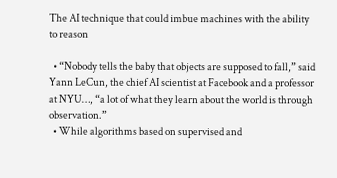The AI technique that could imbue machines with the ability to reason

  • “Nobody tells the baby that objects are supposed to fall,” said Yann LeCun, the chief AI scientist at Facebook and a professor at NYU…, “a lot of what they learn about the world is through observation.”
  • While algorithms based on supervised and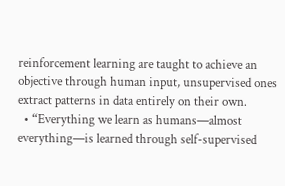reinforcement learning are taught to achieve an objective through human input, unsupervised ones extract patterns in data entirely on their own.
  • “Everything we learn as humans—almost everything—is learned through self-supervised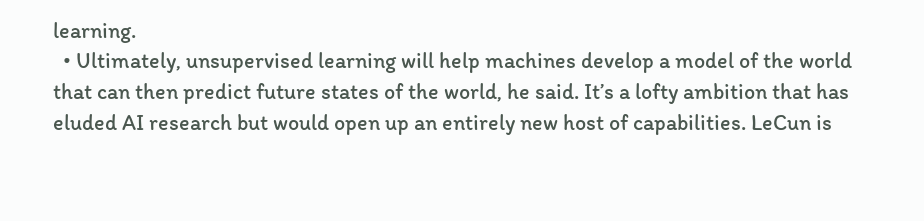learning.
  • Ultimately, unsupervised learning will help machines develop a model of the world that can then predict future states of the world, he said. It’s a lofty ambition that has eluded AI research but would open up an entirely new host of capabilities. LeCun is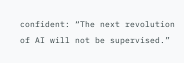confident: “The next revolution of AI will not be supervised.”